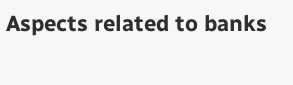Aspects related to banks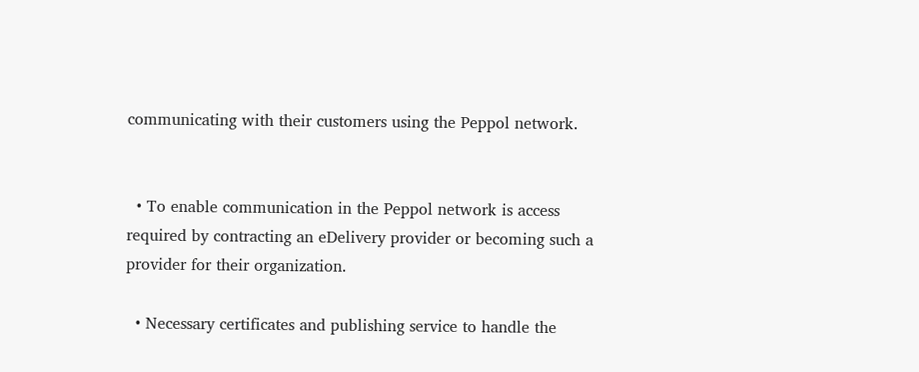communicating with their customers using the Peppol network.


  • To enable communication in the Peppol network is access required by contracting an eDelivery provider or becoming such a provider for their organization.

  • Necessary certificates and publishing service to handle the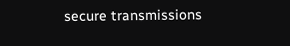secure transmissions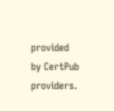provided by CertPub providers.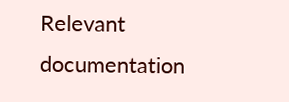Relevant documentation